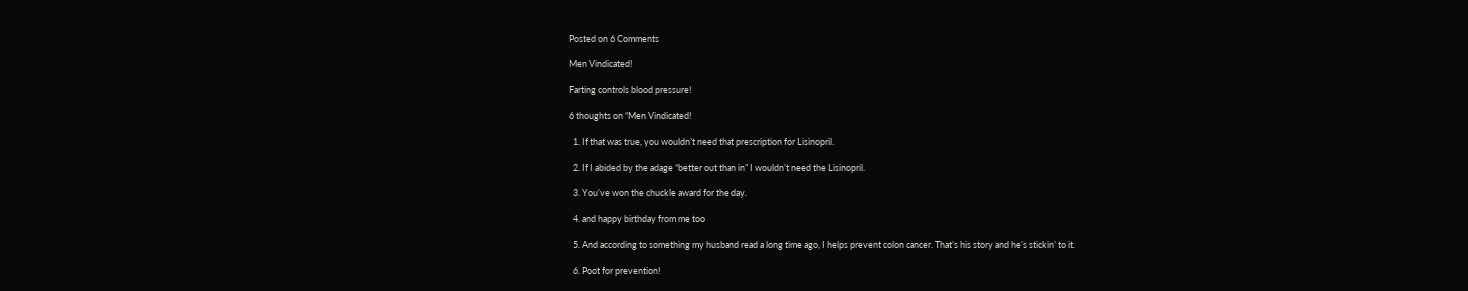Posted on 6 Comments

Men Vindicated!

Farting controls blood pressure!

6 thoughts on “Men Vindicated!

  1. If that was true, you wouldn’t need that prescription for Lisinopril.

  2. If I abided by the adage “better out than in” I wouldn’t need the Lisinopril.

  3. You’ve won the chuckle award for the day.

  4. and happy birthday from me too

  5. And according to something my husband read a long time ago, I helps prevent colon cancer. That’s his story and he’s stickin’ to it.

  6. Poot for prevention!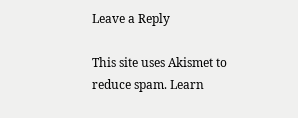Leave a Reply

This site uses Akismet to reduce spam. Learn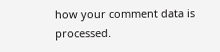how your comment data is processed.